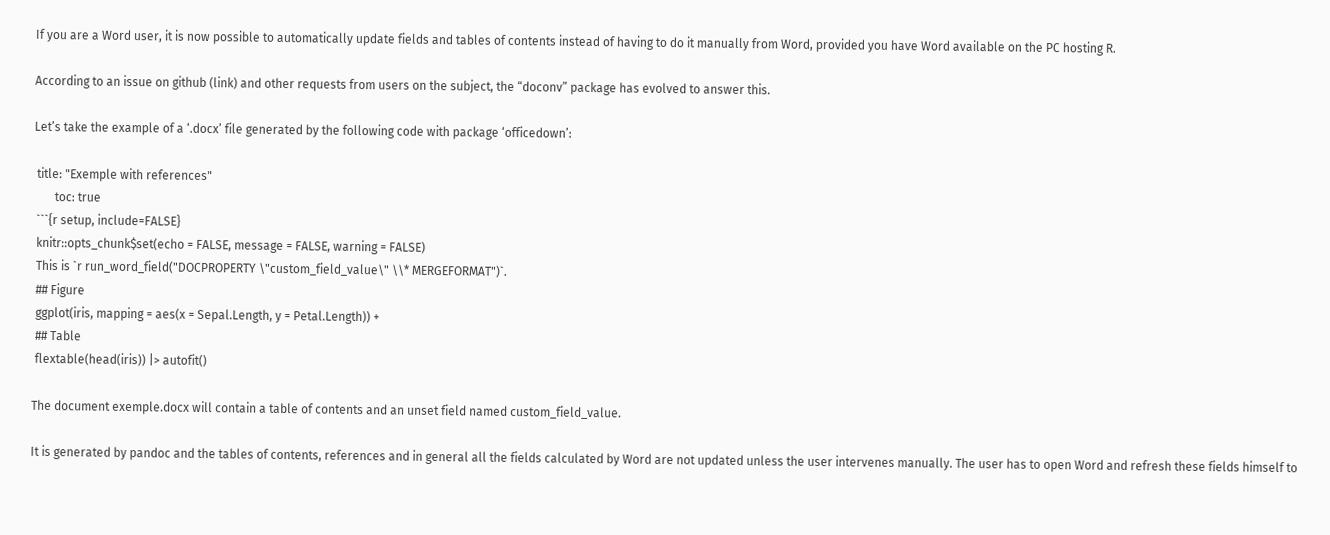If you are a Word user, it is now possible to automatically update fields and tables of contents instead of having to do it manually from Word, provided you have Word available on the PC hosting R.

According to an issue on github (link) and other requests from users on the subject, the “doconv” package has evolved to answer this.

Let’s take the example of a ‘.docx’ file generated by the following code with package ‘officedown’:

 title: "Exemple with references"
       toc: true
 ```{r setup, include=FALSE}
 knitr::opts_chunk$set(echo = FALSE, message = FALSE, warning = FALSE)
 This is `r run_word_field("DOCPROPERTY \"custom_field_value\" \\* MERGEFORMAT")`.
 ## Figure
 ggplot(iris, mapping = aes(x = Sepal.Length, y = Petal.Length)) +
 ## Table
 flextable(head(iris)) |> autofit()

The document exemple.docx will contain a table of contents and an unset field named custom_field_value.

It is generated by pandoc and the tables of contents, references and in general all the fields calculated by Word are not updated unless the user intervenes manually. The user has to open Word and refresh these fields himself to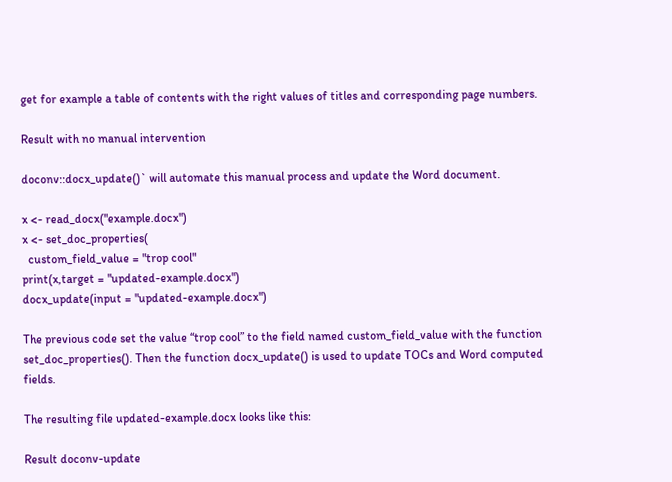get for example a table of contents with the right values of titles and corresponding page numbers.

Result with no manual intervention

doconv::docx_update()` will automate this manual process and update the Word document.

x <- read_docx("example.docx")
x <- set_doc_properties(
  custom_field_value = "trop cool"
print(x,target = "updated-example.docx")
docx_update(input = "updated-example.docx")

The previous code set the value “trop cool” to the field named custom_field_value with the function set_doc_properties(). Then the function docx_update() is used to update TOCs and Word computed fields.

The resulting file updated-example.docx looks like this:

Result doconv-update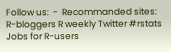Follow us:  -  Recommanded sites: R-bloggers R weekly Twitter #rstats Jobs for R-users